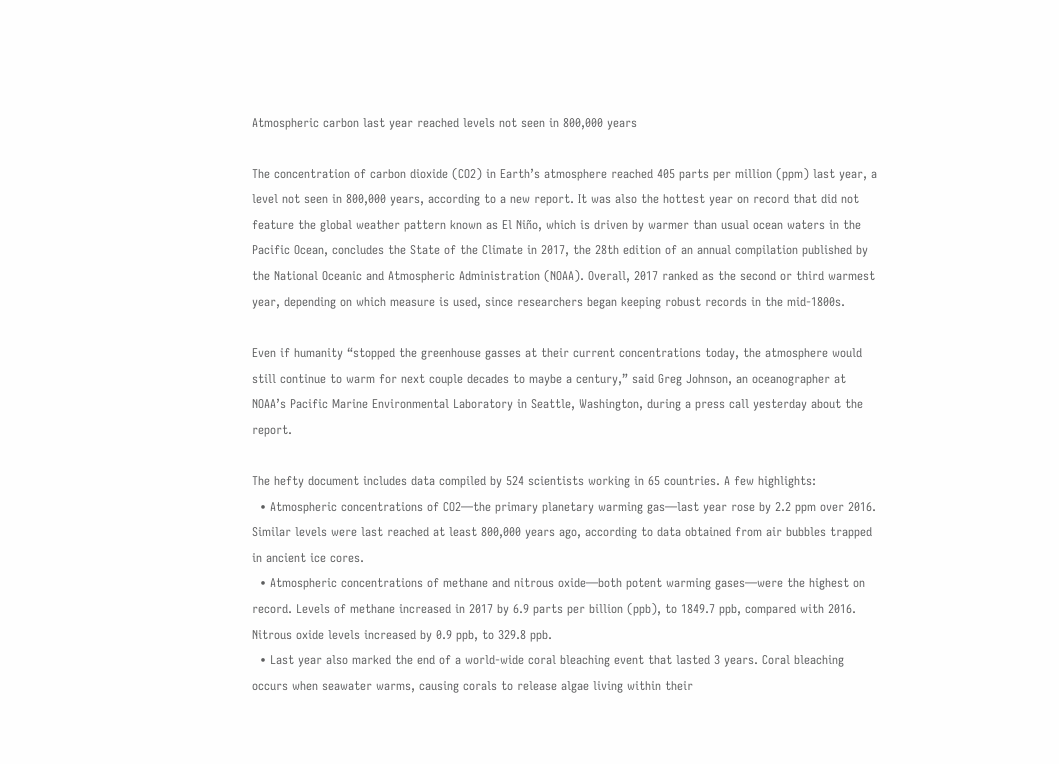Atmospheric carbon last year reached levels not seen in 800,000 years

The concentration of carbon dioxide (CO2) in Earth’s atmosphere reached 405 parts per million (ppm) last year, a level not seen in 800,000 years, according to a new report. It was also the hottest year on record that did not feature the global weather pattern known as El Niño, which is driven by warmer than usual ocean waters in the Pacific Ocean, concludes the State of the Climate in 2017, the 28th edition of an annual compilation published by the National Oceanic and Atmospheric Administration (NOAA). Overall, 2017 ranked as the second or third warmest year, depending on which measure is used, since researchers began keeping robust records in the mid-1800s.

Even if humanity “stopped the greenhouse gasses at their current concentrations today, the atmosphere would still continue to warm for next couple decades to maybe a century,” said Greg Johnson, an oceanographer at NOAA’s Pacific Marine Environmental Laboratory in Seattle, Washington, during a press call yesterday about the report.

The hefty document includes data compiled by 524 scientists working in 65 countries. A few highlights:
  • Atmospheric concentrations of CO2—the primary planetary warming gas—last year rose by 2.2 ppm over 2016. Similar levels were last reached at least 800,000 years ago, according to data obtained from air bubbles trapped in ancient ice cores.
  • Atmospheric concentrations of methane and nitrous oxide—both potent warming gases—were the highest on record. Levels of methane increased in 2017 by 6.9 parts per billion (ppb), to 1849.7 ppb, compared with 2016. Nitrous oxide levels increased by 0.9 ppb, to 329.8 ppb.
  • Last year also marked the end of a world-wide coral bleaching event that lasted 3 years. Coral bleaching occurs when seawater warms, causing corals to release algae living within their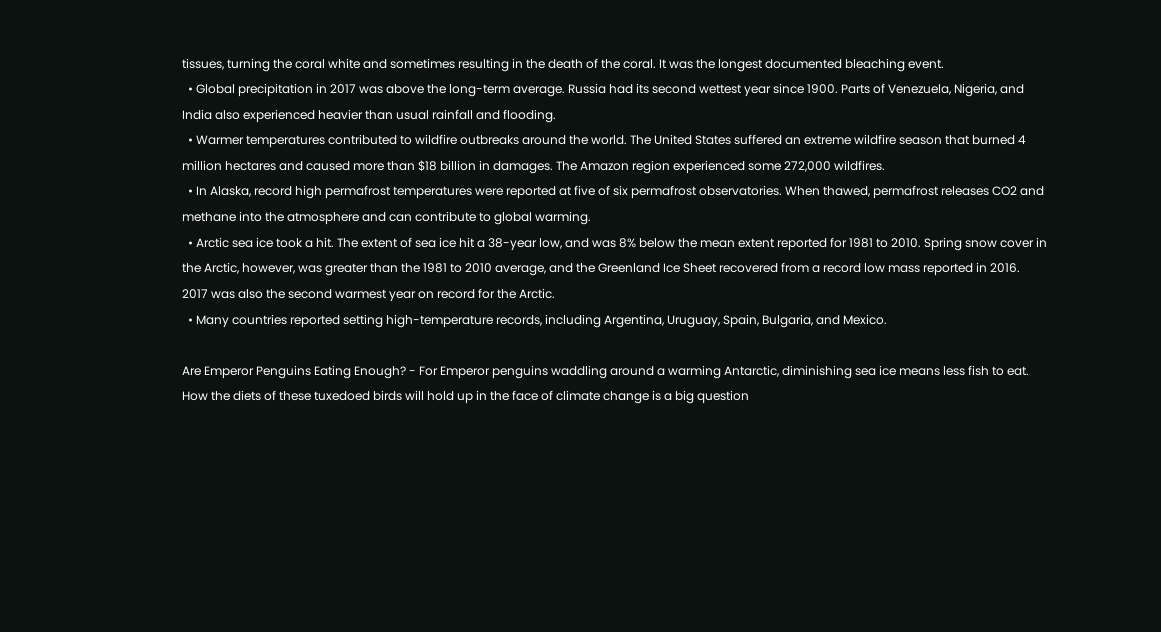tissues, turning the coral white and sometimes resulting in the death of the coral. It was the longest documented bleaching event.
  • Global precipitation in 2017 was above the long-term average. Russia had its second wettest year since 1900. Parts of Venezuela, Nigeria, and India also experienced heavier than usual rainfall and flooding.
  • Warmer temperatures contributed to wildfire outbreaks around the world. The United States suffered an extreme wildfire season that burned 4 million hectares and caused more than $18 billion in damages. The Amazon region experienced some 272,000 wildfires.
  • In Alaska, record high permafrost temperatures were reported at five of six permafrost observatories. When thawed, permafrost releases CO2 and methane into the atmosphere and can contribute to global warming.
  • Arctic sea ice took a hit. The extent of sea ice hit a 38-year low, and was 8% below the mean extent reported for 1981 to 2010. Spring snow cover in the Arctic, however, was greater than the 1981 to 2010 average, and the Greenland Ice Sheet recovered from a record low mass reported in 2016. 2017 was also the second warmest year on record for the Arctic.
  • Many countries reported setting high-temperature records, including Argentina, Uruguay, Spain, Bulgaria, and Mexico.

Are Emperor Penguins Eating Enough? - For Emperor penguins waddling around a warming Antarctic, diminishing sea ice means less fish to eat. How the diets of these tuxedoed birds will hold up in the face of climate change is a big question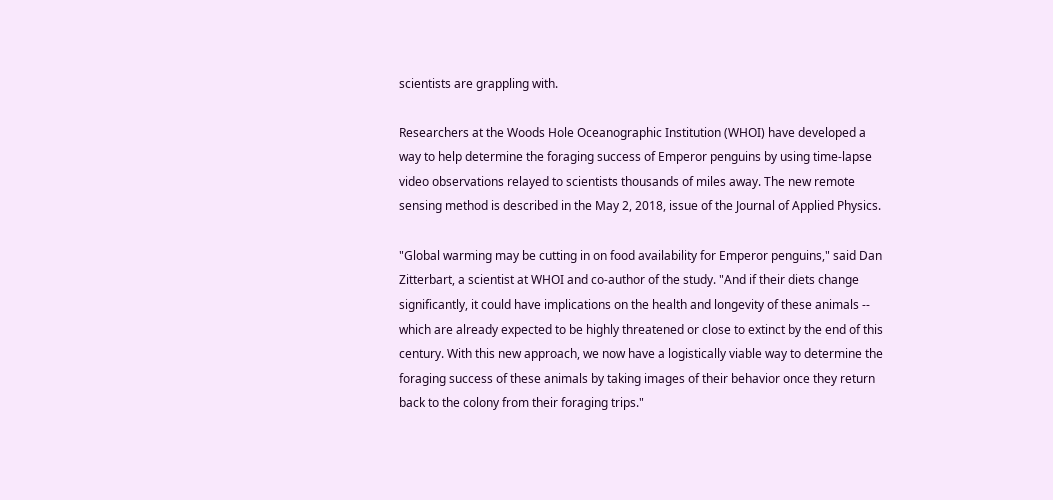scientists are grappling with.

Researchers at the Woods Hole Oceanographic Institution (WHOI) have developed a way to help determine the foraging success of Emperor penguins by using time-lapse video observations relayed to scientists thousands of miles away. The new remote sensing method is described in the May 2, 2018, issue of the Journal of Applied Physics.

"Global warming may be cutting in on food availability for Emperor penguins," said Dan Zitterbart, a scientist at WHOI and co-author of the study. "And if their diets change significantly, it could have implications on the health and longevity of these animals -- which are already expected to be highly threatened or close to extinct by the end of this century. With this new approach, we now have a logistically viable way to determine the foraging success of these animals by taking images of their behavior once they return back to the colony from their foraging trips."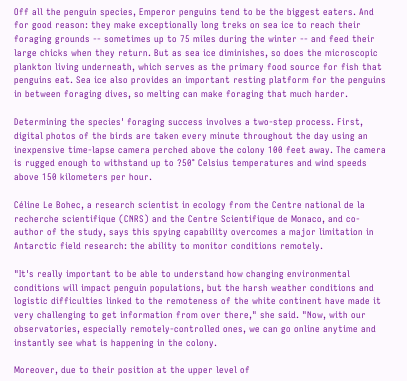Off all the penguin species, Emperor penguins tend to be the biggest eaters. And for good reason: they make exceptionally long treks on sea ice to reach their foraging grounds -- sometimes up to 75 miles during the winter -- and feed their large chicks when they return. But as sea ice diminishes, so does the microscopic plankton living underneath, which serves as the primary food source for fish that penguins eat. Sea ice also provides an important resting platform for the penguins in between foraging dives, so melting can make foraging that much harder.

Determining the species' foraging success involves a two-step process. First, digital photos of the birds are taken every minute throughout the day using an inexpensive time-lapse camera perched above the colony 100 feet away. The camera is rugged enough to withstand up to ?50° Celsius temperatures and wind speeds above 150 kilometers per hour.

Céline Le Bohec, a research scientist in ecology from the Centre national de la recherche scientifique (CNRS) and the Centre Scientifique de Monaco, and co-author of the study, says this spying capability overcomes a major limitation in Antarctic field research: the ability to monitor conditions remotely.

"It's really important to be able to understand how changing environmental conditions will impact penguin populations, but the harsh weather conditions and logistic difficulties linked to the remoteness of the white continent have made it very challenging to get information from over there," she said. "Now, with our observatories, especially remotely-controlled ones, we can go online anytime and instantly see what is happening in the colony.

Moreover, due to their position at the upper level of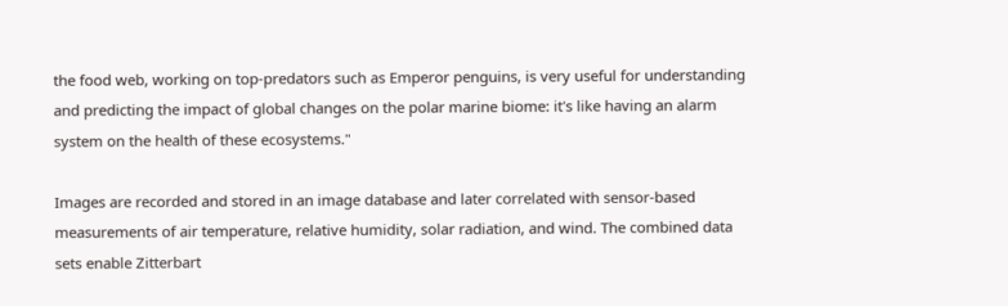the food web, working on top-predators such as Emperor penguins, is very useful for understanding and predicting the impact of global changes on the polar marine biome: it's like having an alarm system on the health of these ecosystems."

Images are recorded and stored in an image database and later correlated with sensor-based measurements of air temperature, relative humidity, solar radiation, and wind. The combined data sets enable Zitterbart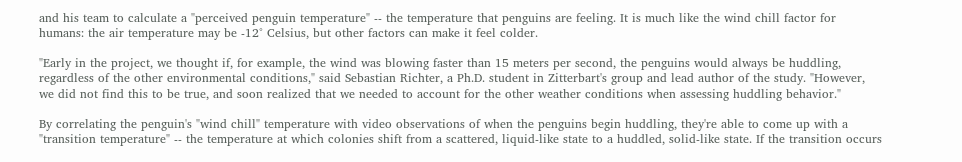and his team to calculate a "perceived penguin temperature" -- the temperature that penguins are feeling. It is much like the wind chill factor for humans: the air temperature may be -12° Celsius, but other factors can make it feel colder.

"Early in the project, we thought if, for example, the wind was blowing faster than 15 meters per second, the penguins would always be huddling, regardless of the other environmental conditions," said Sebastian Richter, a Ph.D. student in Zitterbart's group and lead author of the study. "However, we did not find this to be true, and soon realized that we needed to account for the other weather conditions when assessing huddling behavior."

By correlating the penguin's "wind chill" temperature with video observations of when the penguins begin huddling, they're able to come up with a "transition temperature" -- the temperature at which colonies shift from a scattered, liquid-like state to a huddled, solid-like state. If the transition occurs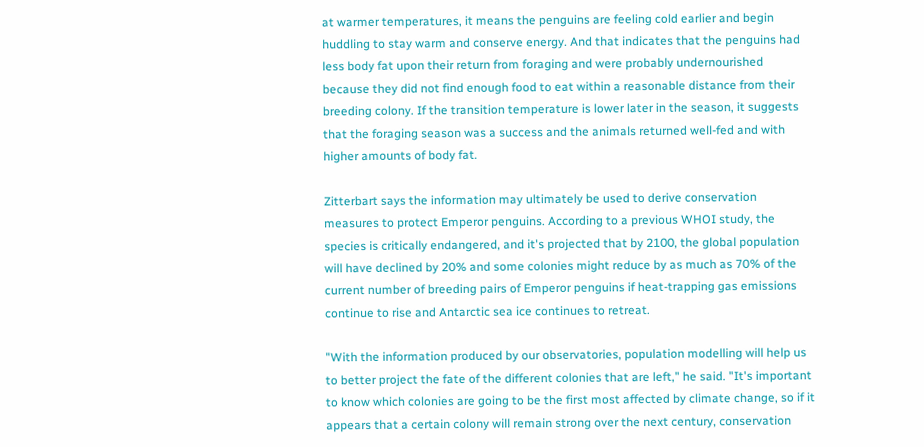at warmer temperatures, it means the penguins are feeling cold earlier and begin huddling to stay warm and conserve energy. And that indicates that the penguins had less body fat upon their return from foraging and were probably undernourished because they did not find enough food to eat within a reasonable distance from their breeding colony. If the transition temperature is lower later in the season, it suggests that the foraging season was a success and the animals returned well-fed and with higher amounts of body fat.

Zitterbart says the information may ultimately be used to derive conservation measures to protect Emperor penguins. According to a previous WHOI study, the species is critically endangered, and it's projected that by 2100, the global population will have declined by 20% and some colonies might reduce by as much as 70% of the current number of breeding pairs of Emperor penguins if heat-trapping gas emissions continue to rise and Antarctic sea ice continues to retreat.

"With the information produced by our observatories, population modelling will help us to better project the fate of the different colonies that are left," he said. "It's important to know which colonies are going to be the first most affected by climate change, so if it appears that a certain colony will remain strong over the next century, conservation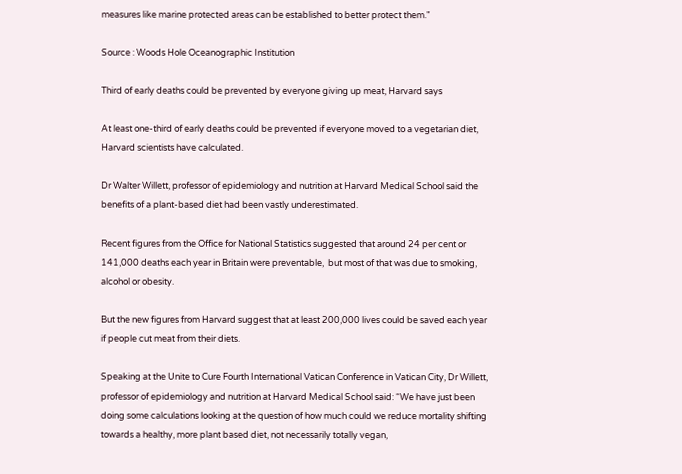measures like marine protected areas can be established to better protect them."

Source : Woods Hole Oceanographic Institution

Third of early deaths could be prevented by everyone giving up meat, Harvard says

At least one-third of early deaths could be prevented if everyone moved to a vegetarian diet, Harvard scientists have calculated.

Dr Walter Willett, professor of epidemiology and nutrition at Harvard Medical School said the benefits of a plant-based diet had been vastly underestimated.

Recent figures from the Office for National Statistics suggested that around 24 per cent or 141,000 deaths each year in Britain were preventable,  but most of that was due to smoking, alcohol or obesity.

But the new figures from Harvard suggest that at least 200,000 lives could be saved each year if people cut meat from their diets.

Speaking at the Unite to Cure Fourth International Vatican Conference in Vatican City, Dr Willett, professor of epidemiology and nutrition at Harvard Medical School said: “We have just been doing some calculations looking at the question of how much could we reduce mortality shifting towards a healthy, more plant based diet, not necessarily totally vegan,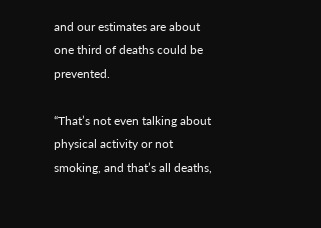and our estimates are about one third of deaths could be prevented.

“That’s not even talking about physical activity or not smoking, and that’s all deaths,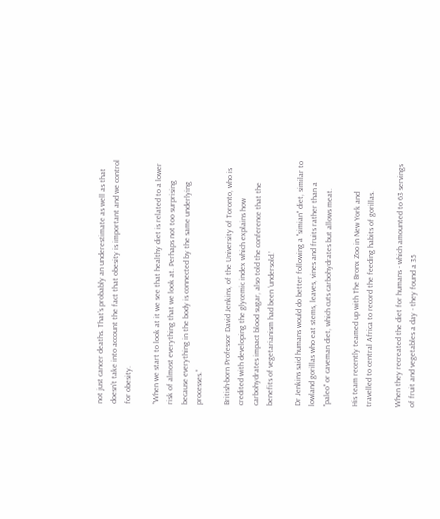not just cancer deaths. That’s probably an underestimate as well as that doesn’t take into account the fact that obesity is important and we control for obesity.

“When we start to look at it we see that healthy diet is related to a lower risk of almost everything that we look at. Perhaps not too surprising because everything in the body is connected by the same underlying processes.”

British-born Professor David Jenkins, of the University of Toronto, who is credited with developing the glycemic index which explains how carbohydrates impact blood sugar, also told the conference that the benefits of vegetarianism had been ‘undersold.’

Dr Jenkins said humans would do better following a "simian" diet, similar to lowland gorillas who eat stems, leaves, vines and fruits rather than a "paleo" or caveman diet, which cuts carbohydrates but allows meat.

His team recently teamed up with The Bronx Zoo in New York and travelled to central Africa to record the feeding habits of gorillas.

When they recreated the diet for humans - which amounted to 63 servings of fruit and vegetables a day - they found a 35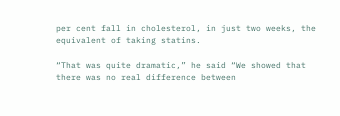per cent fall in cholesterol, in just two weeks, the equivalent of taking statins.

“That was quite dramatic,” he said “We showed that there was no real difference between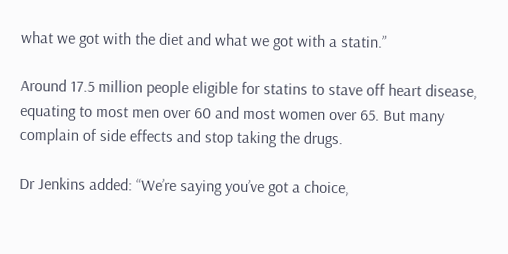what we got with the diet and what we got with a statin.”

Around 17.5 million people eligible for statins to stave off heart disease, equating to most men over 60 and most women over 65. But many complain of side effects and stop taking the drugs.

Dr Jenkins added: “We’re saying you’ve got a choice,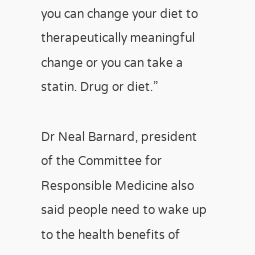you can change your diet to therapeutically meaningful change or you can take a statin. Drug or diet.”

Dr Neal Barnard, president of the Committee for Responsible Medicine also said people need to wake up to the health benefits of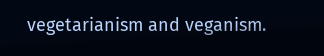vegetarianism and veganism.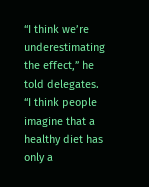“I think we’re underestimating the effect,” he told delegates. “I think people imagine that a healthy diet has only a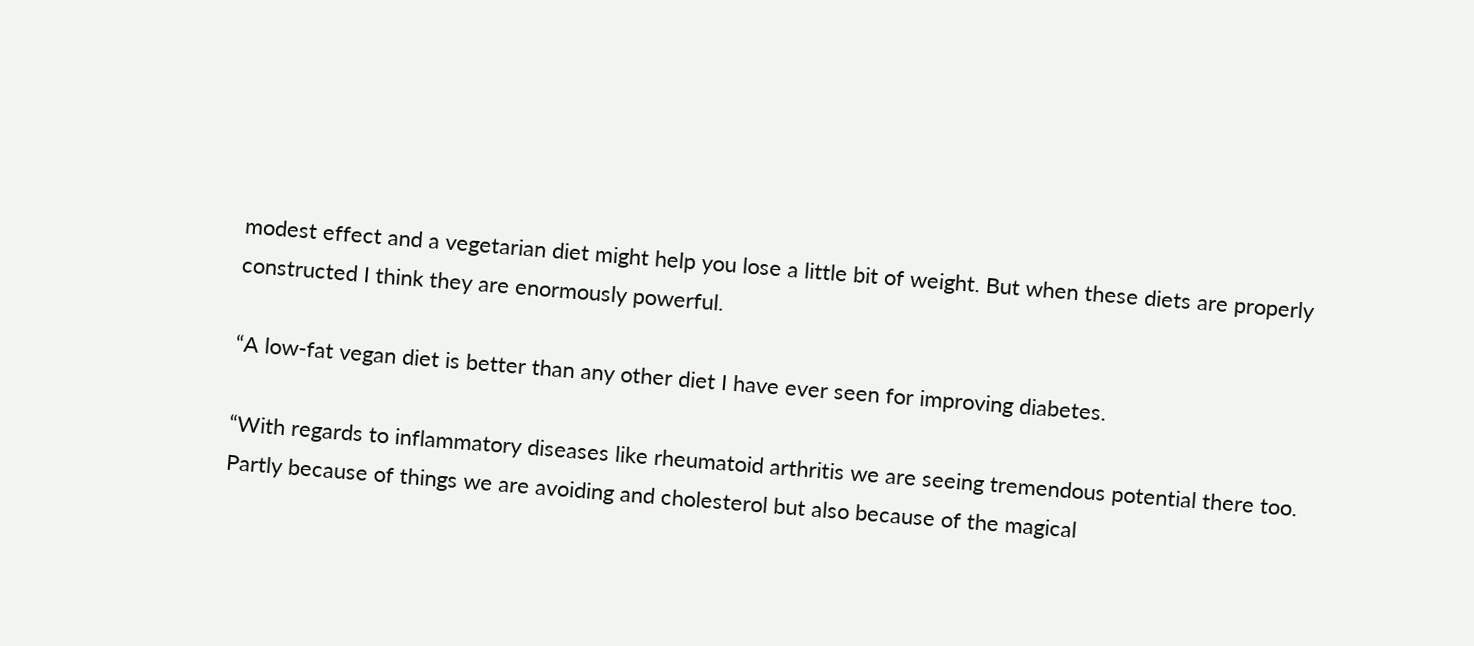modest effect and a vegetarian diet might help you lose a little bit of weight. But when these diets are properly constructed I think they are enormously powerful.

“A low-fat vegan diet is better than any other diet I have ever seen for improving diabetes.

“With regards to inflammatory diseases like rheumatoid arthritis we are seeing tremendous potential there too. Partly because of things we are avoiding and cholesterol but also because of the magical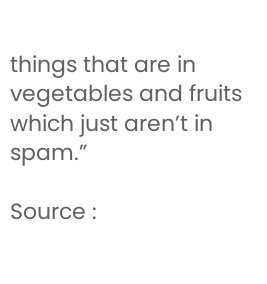things that are in vegetables and fruits which just aren’t in spam.”

Source :